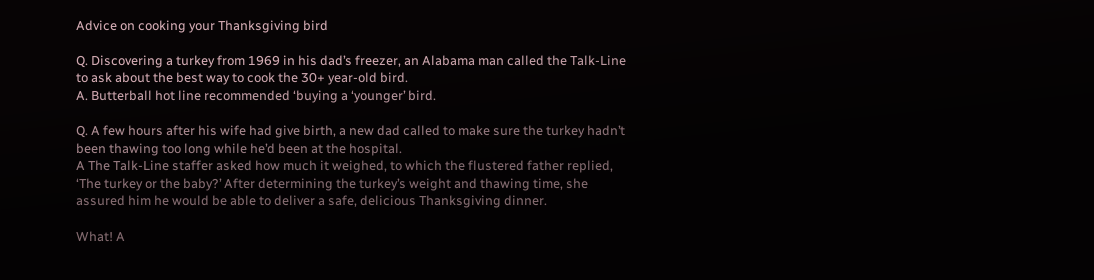Advice on cooking your Thanksgiving bird

Q. Discovering a turkey from 1969 in his dad’s freezer, an Alabama man called the Talk-Line to ask about the best way to cook the 30+ year-old bird.
A. Butterball hot line recommended ‘buying a ‘younger’ bird.

Q. A few hours after his wife had give birth, a new dad called to make sure the turkey hadn’t been thawing too long while he’d been at the hospital.
A The Talk-Line staffer asked how much it weighed, to which the flustered father replied, ‘The turkey or the baby?’ After determining the turkey’s weight and thawing time, she assured him he would be able to deliver a safe, delicious Thanksgiving dinner.

What! A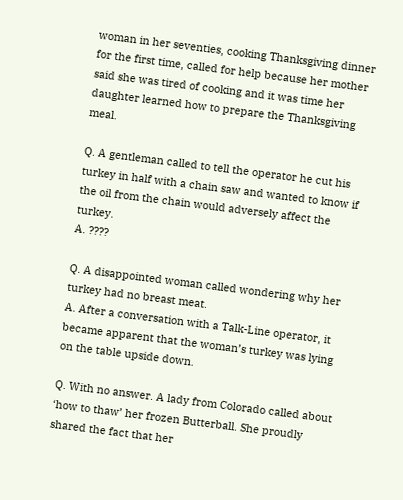woman in her seventies, cooking Thanksgiving dinner for the first time, called for help because her mother said she was tired of cooking and it was time her daughter learned how to prepare the Thanksgiving meal.

Q. A gentleman called to tell the operator he cut his turkey in half with a chain saw and wanted to know if the oil from the chain would adversely affect the turkey.
A. ????

Q. A disappointed woman called wondering why her turkey had no breast meat.
A. After a conversation with a Talk-Line operator, it became apparent that the woman’s turkey was lying on the table upside down.

Q. With no answer. A lady from Colorado called about ‘how to thaw’ her frozen Butterball. She proudly shared the fact that her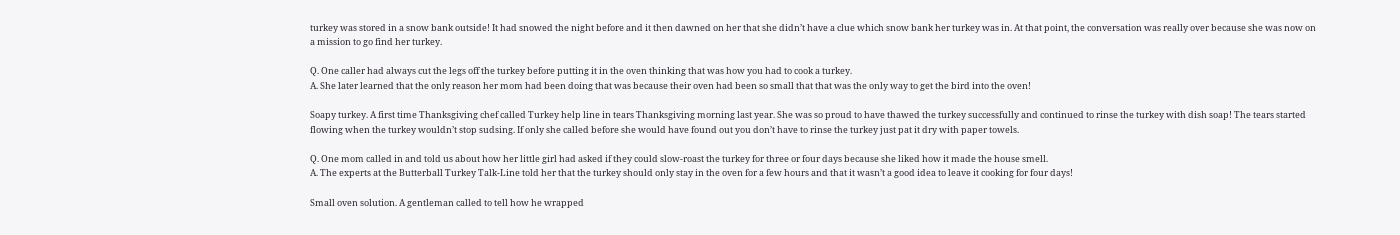turkey was stored in a snow bank outside! It had snowed the night before and it then dawned on her that she didn’t have a clue which snow bank her turkey was in. At that point, the conversation was really over because she was now on a mission to go find her turkey.

Q. One caller had always cut the legs off the turkey before putting it in the oven thinking that was how you had to cook a turkey.
A. She later learned that the only reason her mom had been doing that was because their oven had been so small that that was the only way to get the bird into the oven!

Soapy turkey. A first time Thanksgiving chef called Turkey help line in tears Thanksgiving morning last year. She was so proud to have thawed the turkey successfully and continued to rinse the turkey with dish soap! The tears started flowing when the turkey wouldn’t stop sudsing. If only she called before she would have found out you don’t have to rinse the turkey just pat it dry with paper towels.

Q. One mom called in and told us about how her little girl had asked if they could slow-roast the turkey for three or four days because she liked how it made the house smell.
A. The experts at the Butterball Turkey Talk-Line told her that the turkey should only stay in the oven for a few hours and that it wasn’t a good idea to leave it cooking for four days!

Small oven solution. A gentleman called to tell how he wrapped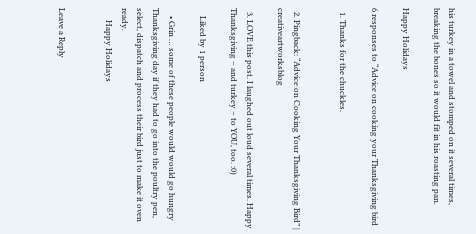his turkey in a towel and stomped on it several times, breaking the bones so it would fit in his roasting pan.

Happy Holidays

6 responses to “Advice on cooking your Thanksgiving bird

  1. Thanks for the chuckles.


  2. Pingback: “Advice on Cooking Your Thanksgiving Bird” | creativeartworksblog

  3. LOVE this post. I laughed out loud several times. Happy Thanksgiving – and turkey – to YOU, too. :0)

    Liked by 1 person

    • Grin … some of these people would would go hungry Thanksgiving day if they had to go into the poultry pen, select, dispatch and process their bird just to make it oven ready.
      Happy Holidays


Leave a Reply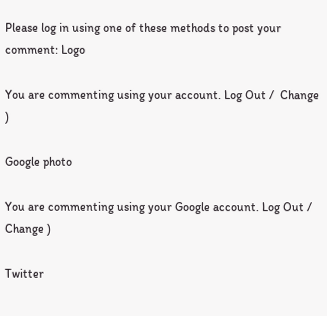Please log in using one of these methods to post your comment: Logo

You are commenting using your account. Log Out /  Change )

Google photo

You are commenting using your Google account. Log Out /  Change )

Twitter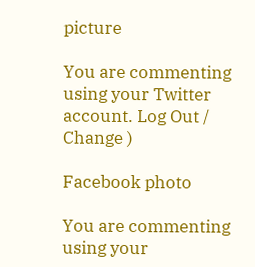picture

You are commenting using your Twitter account. Log Out /  Change )

Facebook photo

You are commenting using your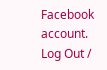Facebook account. Log Out /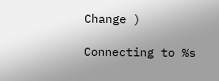Change )

Connecting to %s